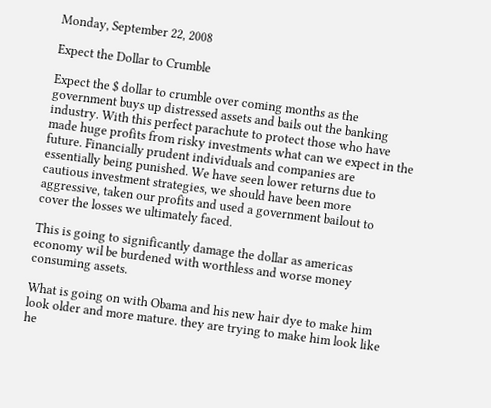Monday, September 22, 2008

Expect the Dollar to Crumble

Expect the $ dollar to crumble over coming months as the government buys up distressed assets and bails out the banking industry. With this perfect parachute to protect those who have made huge profits from risky investments what can we expect in the future. Financially prudent individuals and companies are essentially being punished. We have seen lower returns due to cautious investment strategies, we should have been more aggressive, taken our profits and used a government bailout to cover the losses we ultimately faced.

This is going to significantly damage the dollar as americas economy wil be burdened with worthless and worse money consuming assets.

What is going on with Obama and his new hair dye to make him look older and more mature. they are trying to make him look like he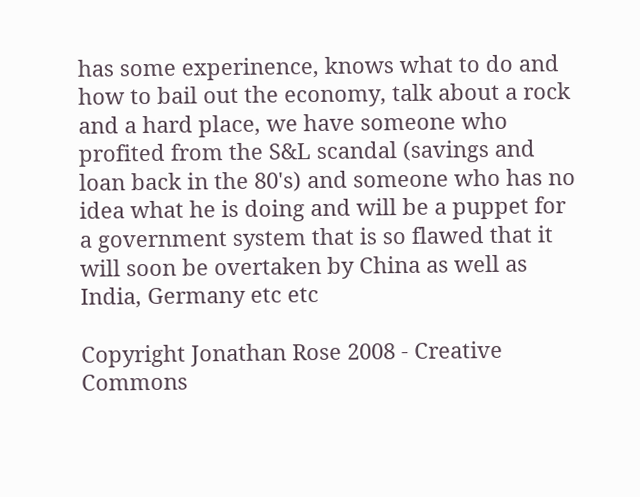has some experinence, knows what to do and how to bail out the economy, talk about a rock and a hard place, we have someone who profited from the S&L scandal (savings and loan back in the 80's) and someone who has no idea what he is doing and will be a puppet for a government system that is so flawed that it will soon be overtaken by China as well as India, Germany etc etc

Copyright Jonathan Rose 2008 - Creative Commons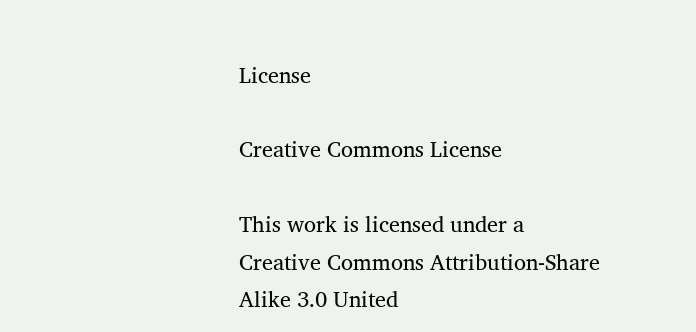License

Creative Commons License

This work is licensed under a
Creative Commons Attribution-Share Alike 3.0 United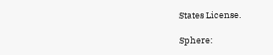States License.

Sphere: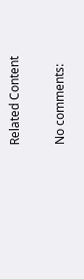Related Content

No comments: